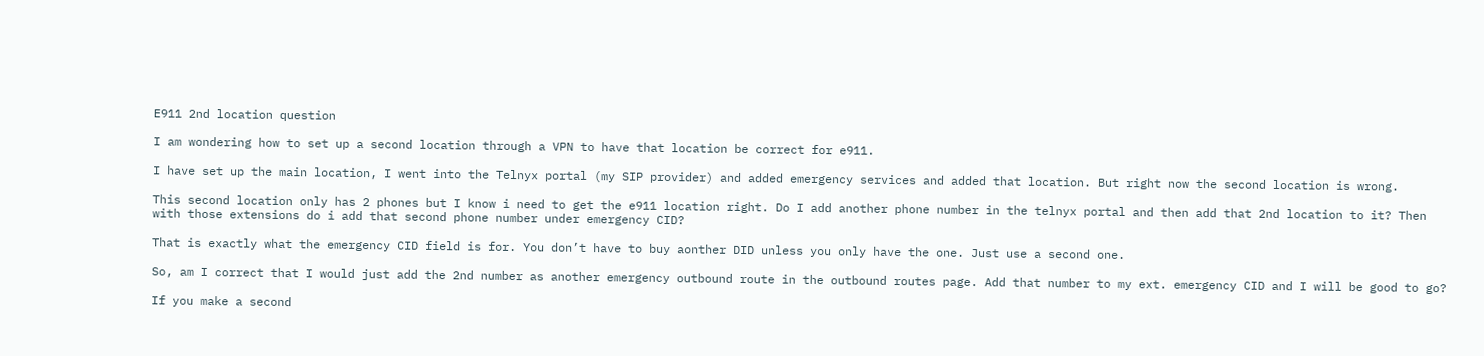E911 2nd location question

I am wondering how to set up a second location through a VPN to have that location be correct for e911.

I have set up the main location, I went into the Telnyx portal (my SIP provider) and added emergency services and added that location. But right now the second location is wrong.

This second location only has 2 phones but I know i need to get the e911 location right. Do I add another phone number in the telnyx portal and then add that 2nd location to it? Then with those extensions do i add that second phone number under emergency CID?

That is exactly what the emergency CID field is for. You don’t have to buy aonther DID unless you only have the one. Just use a second one.

So, am I correct that I would just add the 2nd number as another emergency outbound route in the outbound routes page. Add that number to my ext. emergency CID and I will be good to go?

If you make a second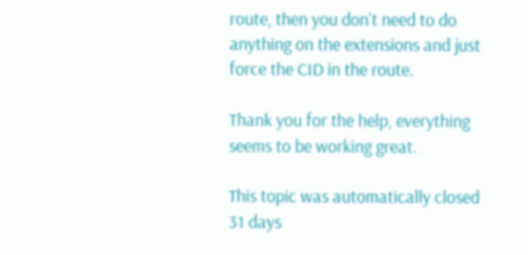route, then you don’t need to do anything on the extensions and just force the CID in the route.

Thank you for the help, everything seems to be working great.

This topic was automatically closed 31 days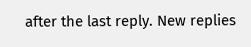after the last reply. New replies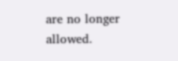are no longer allowed.